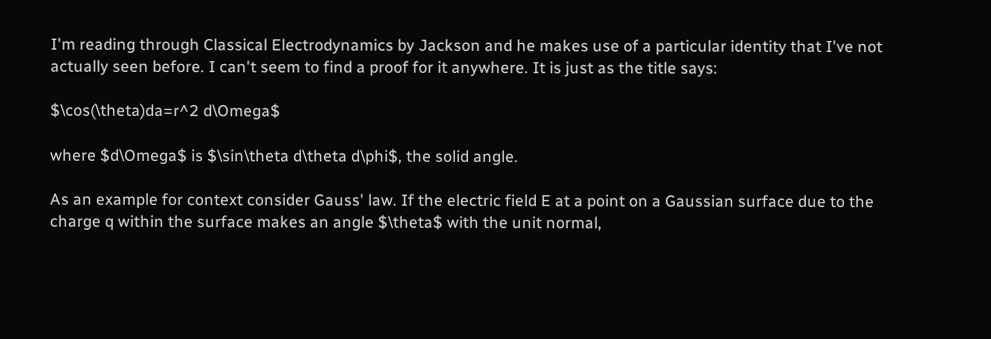I'm reading through Classical Electrodynamics by Jackson and he makes use of a particular identity that I've not actually seen before. I can't seem to find a proof for it anywhere. It is just as the title says:

$\cos(\theta)da=r^2 d\Omega$

where $d\Omega$ is $\sin\theta d\theta d\phi$, the solid angle.

As an example for context consider Gauss' law. If the electric field E at a point on a Gaussian surface due to the charge q within the surface makes an angle $\theta$ with the unit normal,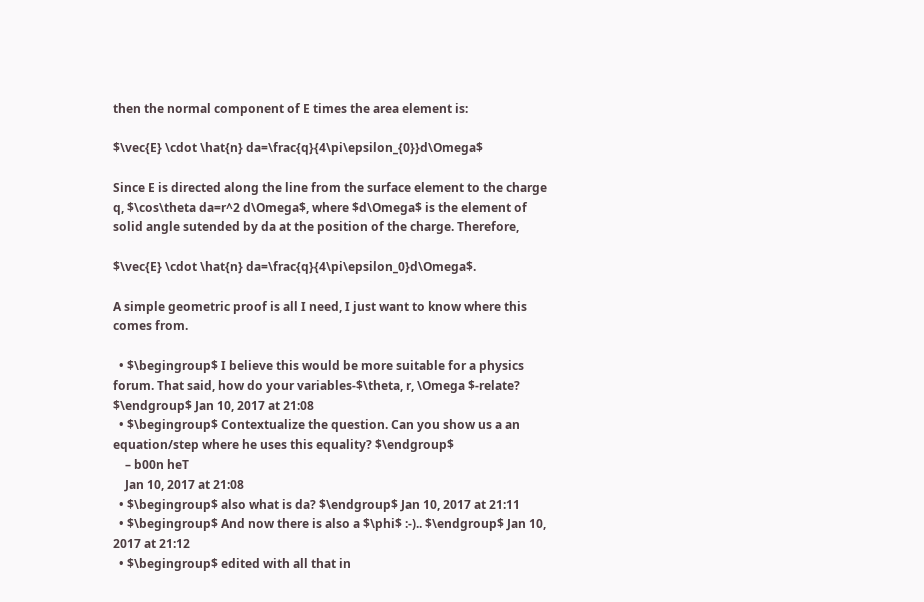then the normal component of E times the area element is:

$\vec{E} \cdot \hat{n} da=\frac{q}{4\pi\epsilon_{0}}d\Omega$

Since E is directed along the line from the surface element to the charge q, $\cos\theta da=r^2 d\Omega$, where $d\Omega$ is the element of solid angle sutended by da at the position of the charge. Therefore,

$\vec{E} \cdot \hat{n} da=\frac{q}{4\pi\epsilon_0}d\Omega$.

A simple geometric proof is all I need, I just want to know where this comes from.

  • $\begingroup$ I believe this would be more suitable for a physics forum. That said, how do your variables-$\theta, r, \Omega $-relate? $\endgroup$ Jan 10, 2017 at 21:08
  • $\begingroup$ Contextualize the question. Can you show us a an equation/step where he uses this equality? $\endgroup$
    – b00n heT
    Jan 10, 2017 at 21:08
  • $\begingroup$ also what is da? $\endgroup$ Jan 10, 2017 at 21:11
  • $\begingroup$ And now there is also a $\phi$ :-).. $\endgroup$ Jan 10, 2017 at 21:12
  • $\begingroup$ edited with all that in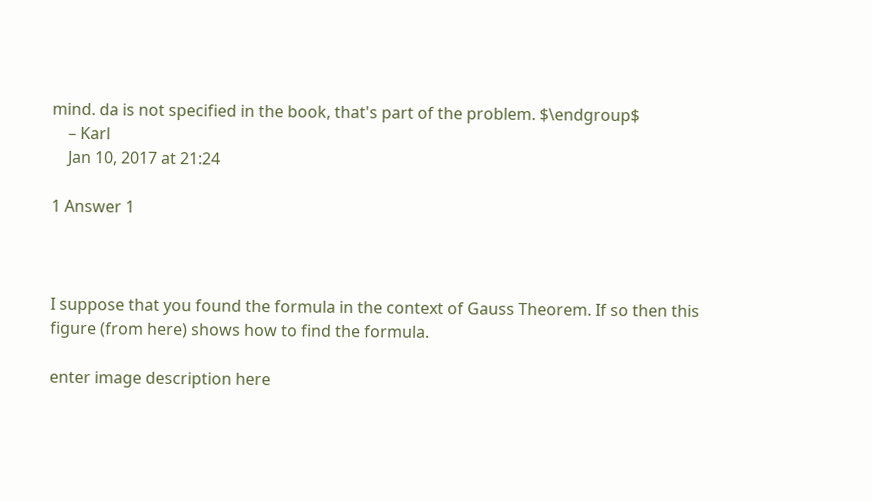mind. da is not specified in the book, that's part of the problem. $\endgroup$
    – Karl
    Jan 10, 2017 at 21:24

1 Answer 1



I suppose that you found the formula in the context of Gauss Theorem. If so then this figure (from here) shows how to find the formula.

enter image description here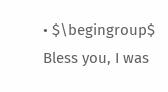• $\begingroup$ Bless you, I was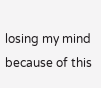losing my mind because of this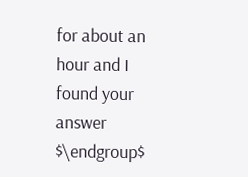for about an hour and I found your answer $\endgroup$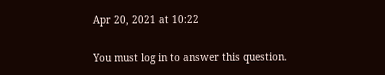Apr 20, 2021 at 10:22

You must log in to answer this question.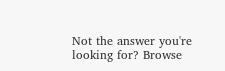Not the answer you're looking for? Browse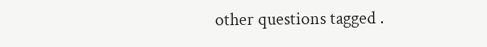other questions tagged .